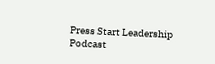Press Start Leadership Podcast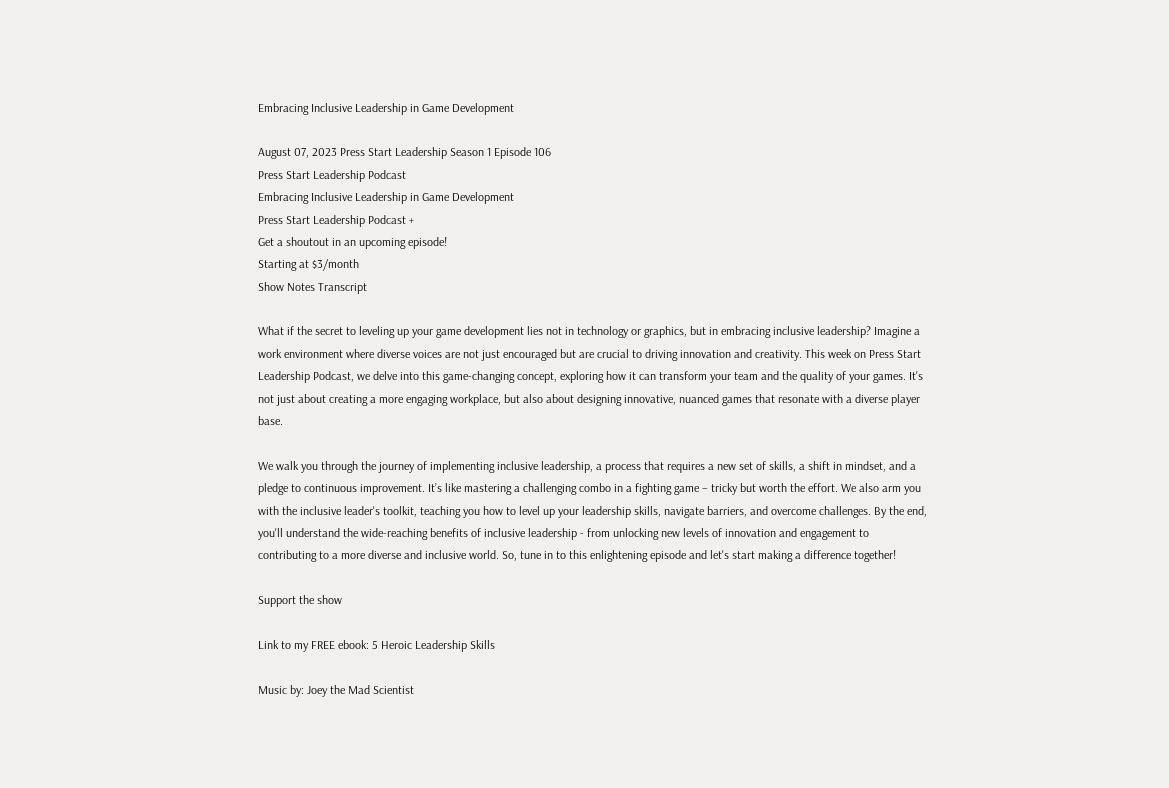Embracing Inclusive Leadership in Game Development

August 07, 2023 Press Start Leadership Season 1 Episode 106
Press Start Leadership Podcast
Embracing Inclusive Leadership in Game Development
Press Start Leadership Podcast +
Get a shoutout in an upcoming episode!
Starting at $3/month
Show Notes Transcript

What if the secret to leveling up your game development lies not in technology or graphics, but in embracing inclusive leadership? Imagine a work environment where diverse voices are not just encouraged but are crucial to driving innovation and creativity. This week on Press Start Leadership Podcast, we delve into this game-changing concept, exploring how it can transform your team and the quality of your games. It's not just about creating a more engaging workplace, but also about designing innovative, nuanced games that resonate with a diverse player base.

We walk you through the journey of implementing inclusive leadership, a process that requires a new set of skills, a shift in mindset, and a pledge to continuous improvement. It’s like mastering a challenging combo in a fighting game – tricky but worth the effort. We also arm you with the inclusive leader's toolkit, teaching you how to level up your leadership skills, navigate barriers, and overcome challenges. By the end, you'll understand the wide-reaching benefits of inclusive leadership - from unlocking new levels of innovation and engagement to contributing to a more diverse and inclusive world. So, tune in to this enlightening episode and let's start making a difference together!

Support the show

Link to my FREE ebook: 5 Heroic Leadership Skills

Music by: Joey the Mad Scientist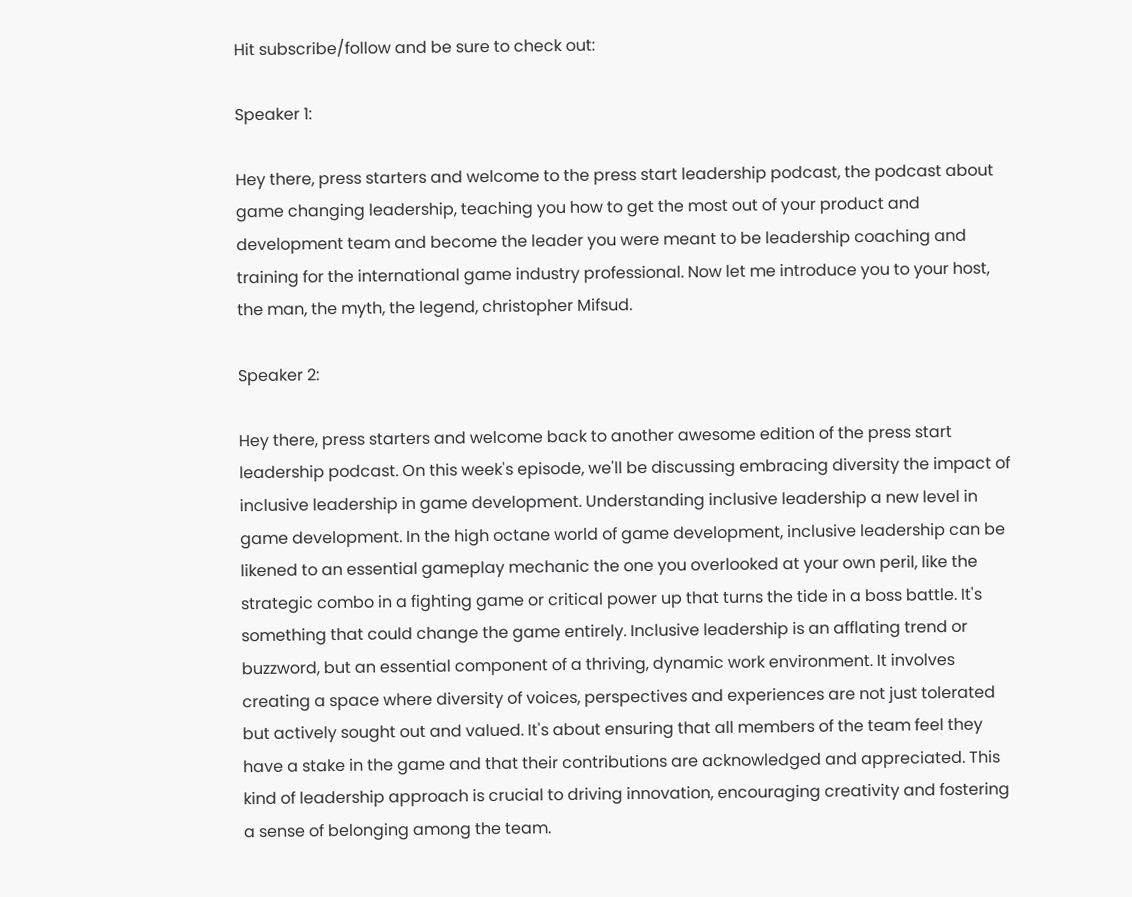Hit subscribe/follow and be sure to check out:

Speaker 1:

Hey there, press starters and welcome to the press start leadership podcast, the podcast about game changing leadership, teaching you how to get the most out of your product and development team and become the leader you were meant to be leadership coaching and training for the international game industry professional. Now let me introduce you to your host, the man, the myth, the legend, christopher Mifsud.

Speaker 2:

Hey there, press starters and welcome back to another awesome edition of the press start leadership podcast. On this week's episode, we'll be discussing embracing diversity the impact of inclusive leadership in game development. Understanding inclusive leadership a new level in game development. In the high octane world of game development, inclusive leadership can be likened to an essential gameplay mechanic the one you overlooked at your own peril, like the strategic combo in a fighting game or critical power up that turns the tide in a boss battle. It's something that could change the game entirely. Inclusive leadership is an afflating trend or buzzword, but an essential component of a thriving, dynamic work environment. It involves creating a space where diversity of voices, perspectives and experiences are not just tolerated but actively sought out and valued. It's about ensuring that all members of the team feel they have a stake in the game and that their contributions are acknowledged and appreciated. This kind of leadership approach is crucial to driving innovation, encouraging creativity and fostering a sense of belonging among the team.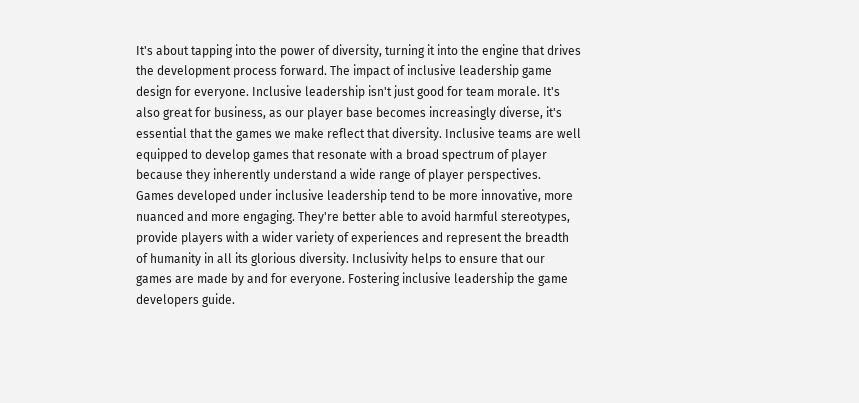It's about tapping into the power of diversity, turning it into the engine that drives the development process forward. The impact of inclusive leadership game design for everyone. Inclusive leadership isn't just good for team morale. It's also great for business, as our player base becomes increasingly diverse, it's essential that the games we make reflect that diversity. Inclusive teams are well equipped to develop games that resonate with a broad spectrum of player because they inherently understand a wide range of player perspectives. Games developed under inclusive leadership tend to be more innovative, more nuanced and more engaging. They're better able to avoid harmful stereotypes, provide players with a wider variety of experiences and represent the breadth of humanity in all its glorious diversity. Inclusivity helps to ensure that our games are made by and for everyone. Fostering inclusive leadership the game developers guide.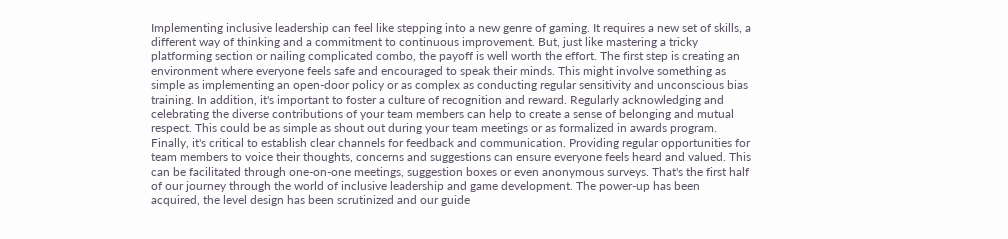Implementing inclusive leadership can feel like stepping into a new genre of gaming. It requires a new set of skills, a different way of thinking and a commitment to continuous improvement. But, just like mastering a tricky platforming section or nailing complicated combo, the payoff is well worth the effort. The first step is creating an environment where everyone feels safe and encouraged to speak their minds. This might involve something as simple as implementing an open-door policy or as complex as conducting regular sensitivity and unconscious bias training. In addition, it's important to foster a culture of recognition and reward. Regularly acknowledging and celebrating the diverse contributions of your team members can help to create a sense of belonging and mutual respect. This could be as simple as shout out during your team meetings or as formalized in awards program. Finally, it's critical to establish clear channels for feedback and communication. Providing regular opportunities for team members to voice their thoughts, concerns and suggestions can ensure everyone feels heard and valued. This can be facilitated through one-on-one meetings, suggestion boxes or even anonymous surveys. That's the first half of our journey through the world of inclusive leadership and game development. The power-up has been acquired, the level design has been scrutinized and our guide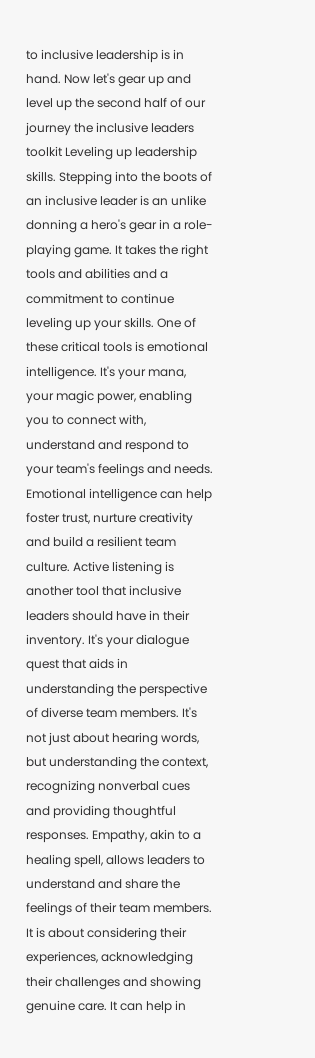to inclusive leadership is in hand. Now let's gear up and level up the second half of our journey the inclusive leaders toolkit Leveling up leadership skills. Stepping into the boots of an inclusive leader is an unlike donning a hero's gear in a role-playing game. It takes the right tools and abilities and a commitment to continue leveling up your skills. One of these critical tools is emotional intelligence. It's your mana, your magic power, enabling you to connect with, understand and respond to your team's feelings and needs. Emotional intelligence can help foster trust, nurture creativity and build a resilient team culture. Active listening is another tool that inclusive leaders should have in their inventory. It's your dialogue quest that aids in understanding the perspective of diverse team members. It's not just about hearing words, but understanding the context, recognizing nonverbal cues and providing thoughtful responses. Empathy, akin to a healing spell, allows leaders to understand and share the feelings of their team members. It is about considering their experiences, acknowledging their challenges and showing genuine care. It can help in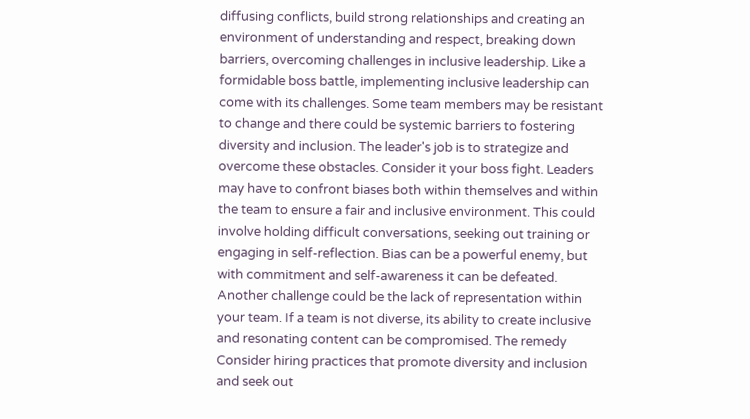diffusing conflicts, build strong relationships and creating an environment of understanding and respect, breaking down barriers, overcoming challenges in inclusive leadership. Like a formidable boss battle, implementing inclusive leadership can come with its challenges. Some team members may be resistant to change and there could be systemic barriers to fostering diversity and inclusion. The leader's job is to strategize and overcome these obstacles. Consider it your boss fight. Leaders may have to confront biases both within themselves and within the team to ensure a fair and inclusive environment. This could involve holding difficult conversations, seeking out training or engaging in self-reflection. Bias can be a powerful enemy, but with commitment and self-awareness it can be defeated. Another challenge could be the lack of representation within your team. If a team is not diverse, its ability to create inclusive and resonating content can be compromised. The remedy Consider hiring practices that promote diversity and inclusion and seek out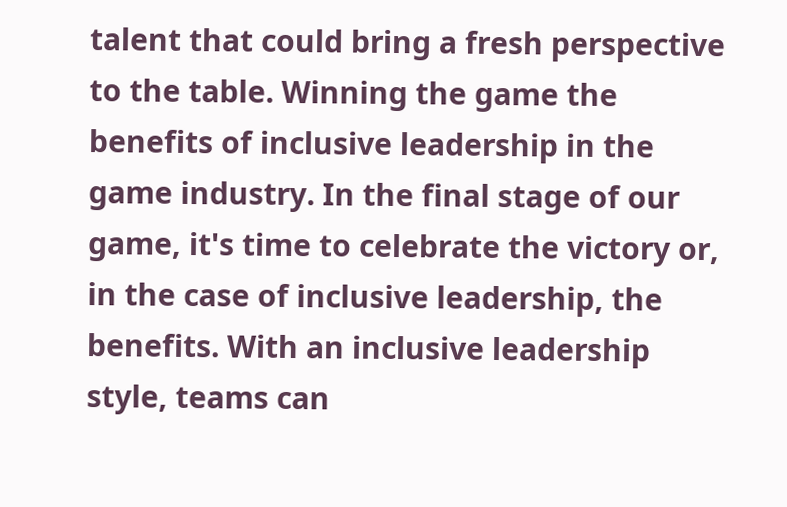talent that could bring a fresh perspective to the table. Winning the game the benefits of inclusive leadership in the game industry. In the final stage of our game, it's time to celebrate the victory or, in the case of inclusive leadership, the benefits. With an inclusive leadership style, teams can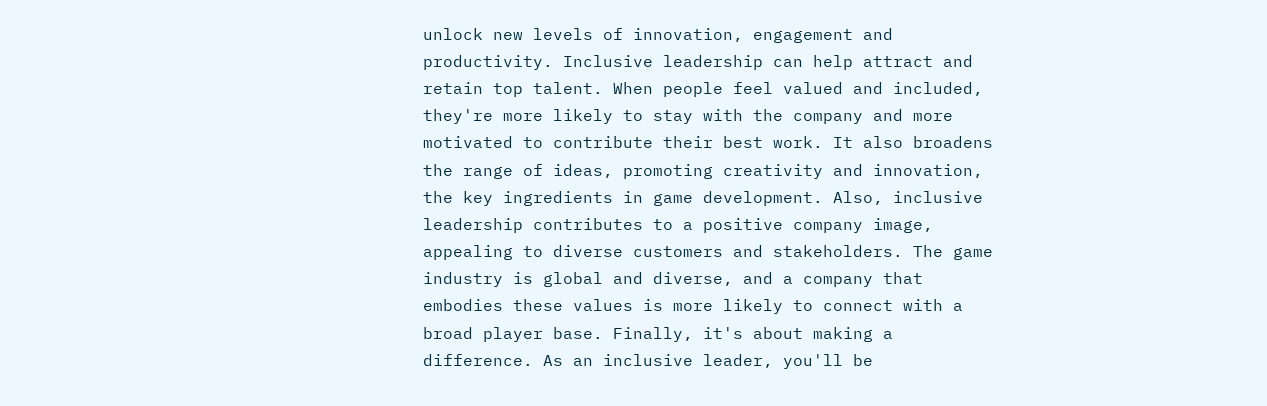unlock new levels of innovation, engagement and productivity. Inclusive leadership can help attract and retain top talent. When people feel valued and included, they're more likely to stay with the company and more motivated to contribute their best work. It also broadens the range of ideas, promoting creativity and innovation, the key ingredients in game development. Also, inclusive leadership contributes to a positive company image, appealing to diverse customers and stakeholders. The game industry is global and diverse, and a company that embodies these values is more likely to connect with a broad player base. Finally, it's about making a difference. As an inclusive leader, you'll be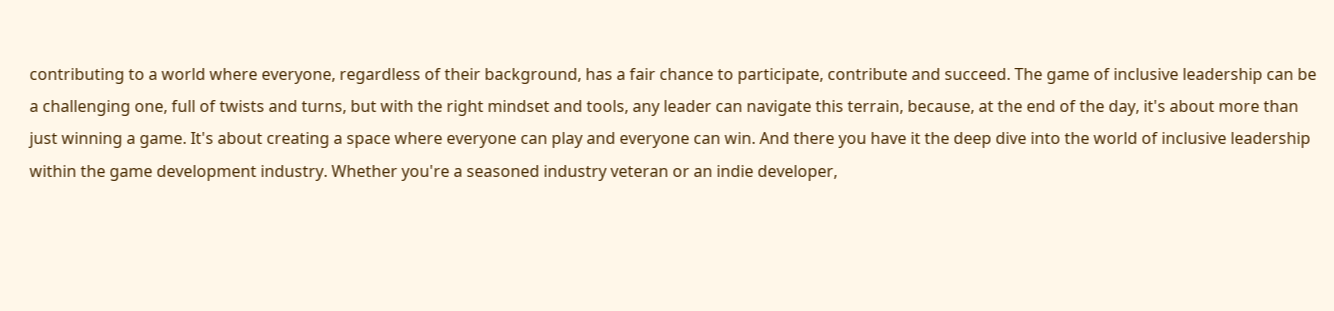contributing to a world where everyone, regardless of their background, has a fair chance to participate, contribute and succeed. The game of inclusive leadership can be a challenging one, full of twists and turns, but with the right mindset and tools, any leader can navigate this terrain, because, at the end of the day, it's about more than just winning a game. It's about creating a space where everyone can play and everyone can win. And there you have it the deep dive into the world of inclusive leadership within the game development industry. Whether you're a seasoned industry veteran or an indie developer,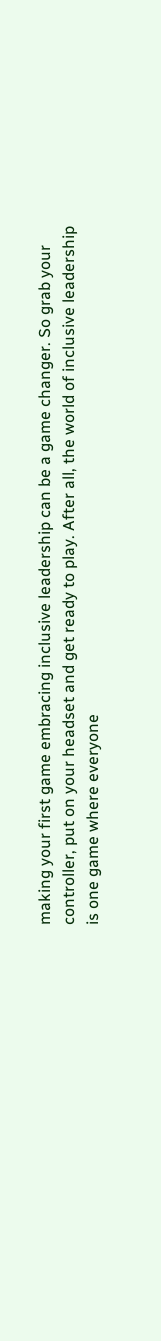making your first game embracing inclusive leadership can be a game changer. So grab your controller, put on your headset and get ready to play. After all, the world of inclusive leadership is one game where everyone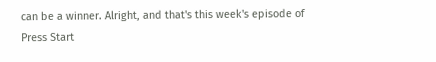can be a winner. Alright, and that's this week's episode of Press Start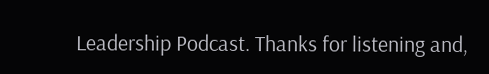Leadership Podcast. Thanks for listening and,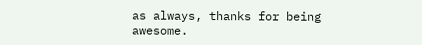as always, thanks for being awesome.